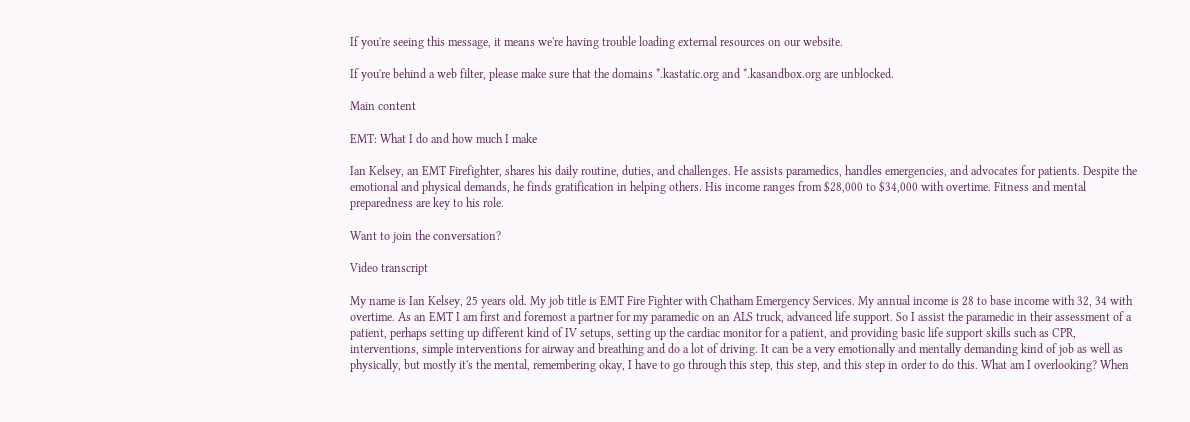If you're seeing this message, it means we're having trouble loading external resources on our website.

If you're behind a web filter, please make sure that the domains *.kastatic.org and *.kasandbox.org are unblocked.

Main content

EMT: What I do and how much I make

Ian Kelsey, an EMT Firefighter, shares his daily routine, duties, and challenges. He assists paramedics, handles emergencies, and advocates for patients. Despite the emotional and physical demands, he finds gratification in helping others. His income ranges from $28,000 to $34,000 with overtime. Fitness and mental preparedness are key to his role.

Want to join the conversation?

Video transcript

My name is Ian Kelsey, 25 years old. My job title is EMT Fire Fighter with Chatham Emergency Services. My annual income is 28 to base income with 32, 34 with overtime. As an EMT I am first and foremost a partner for my paramedic on an ALS truck, advanced life support. So I assist the paramedic in their assessment of a patient, perhaps setting up different kind of IV setups, setting up the cardiac monitor for a patient, and providing basic life support skills such as CPR, interventions, simple interventions for airway and breathing and do a lot of driving. It can be a very emotionally and mentally demanding kind of job as well as physically, but mostly it's the mental, remembering okay, I have to go through this step, this step, and this step in order to do this. What am I overlooking? When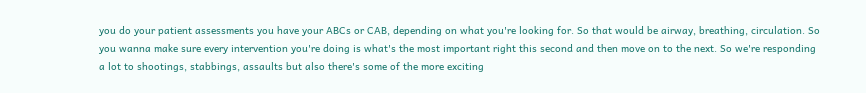you do your patient assessments you have your ABCs or CAB, depending on what you're looking for. So that would be airway, breathing, circulation. So you wanna make sure every intervention you're doing is what's the most important right this second and then move on to the next. So we're responding a lot to shootings, stabbings, assaults but also there's some of the more exciting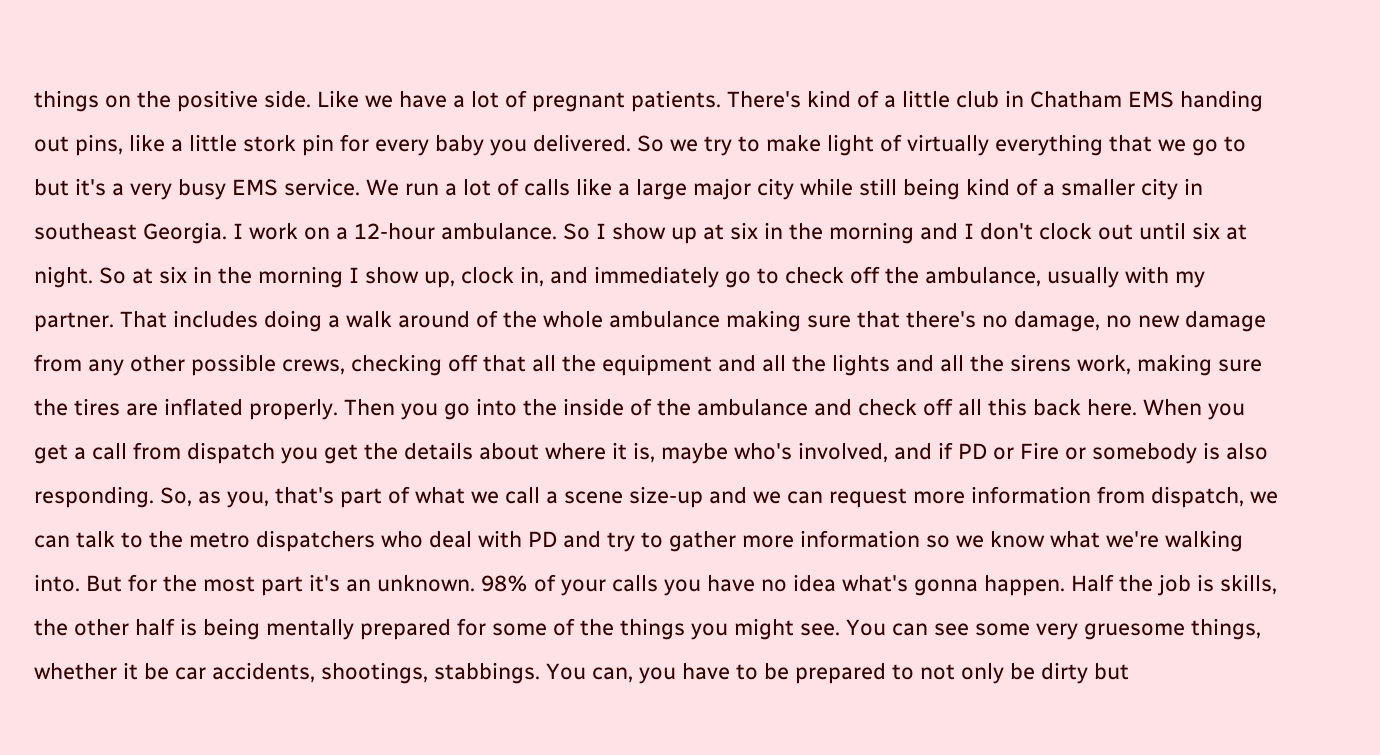things on the positive side. Like we have a lot of pregnant patients. There's kind of a little club in Chatham EMS handing out pins, like a little stork pin for every baby you delivered. So we try to make light of virtually everything that we go to but it's a very busy EMS service. We run a lot of calls like a large major city while still being kind of a smaller city in southeast Georgia. I work on a 12-hour ambulance. So I show up at six in the morning and I don't clock out until six at night. So at six in the morning I show up, clock in, and immediately go to check off the ambulance, usually with my partner. That includes doing a walk around of the whole ambulance making sure that there's no damage, no new damage from any other possible crews, checking off that all the equipment and all the lights and all the sirens work, making sure the tires are inflated properly. Then you go into the inside of the ambulance and check off all this back here. When you get a call from dispatch you get the details about where it is, maybe who's involved, and if PD or Fire or somebody is also responding. So, as you, that's part of what we call a scene size-up and we can request more information from dispatch, we can talk to the metro dispatchers who deal with PD and try to gather more information so we know what we're walking into. But for the most part it's an unknown. 98% of your calls you have no idea what's gonna happen. Half the job is skills, the other half is being mentally prepared for some of the things you might see. You can see some very gruesome things, whether it be car accidents, shootings, stabbings. You can, you have to be prepared to not only be dirty but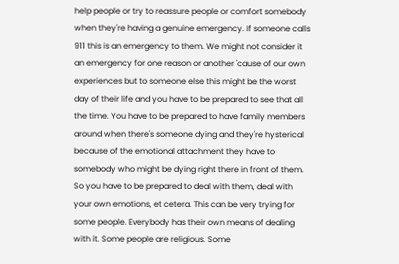help people or try to reassure people or comfort somebody when they're having a genuine emergency. If someone calls 911 this is an emergency to them. We might not consider it an emergency for one reason or another 'cause of our own experiences but to someone else this might be the worst day of their life and you have to be prepared to see that all the time. You have to be prepared to have family members around when there's someone dying and they're hysterical because of the emotional attachment they have to somebody who might be dying right there in front of them. So you have to be prepared to deal with them, deal with your own emotions, et cetera. This can be very trying for some people. Everybody has their own means of dealing with it. Some people are religious. Some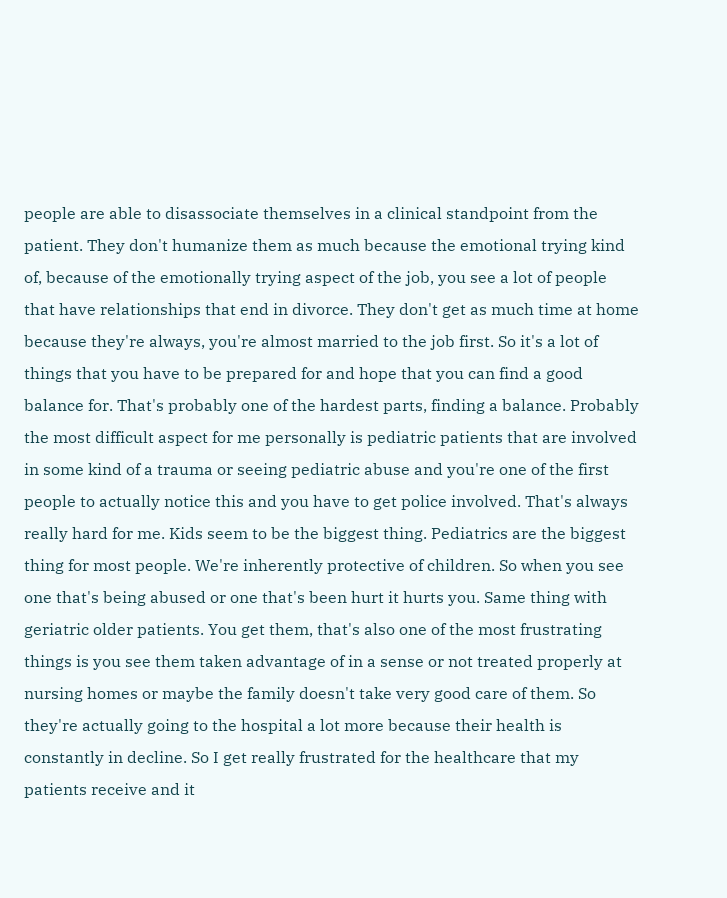people are able to disassociate themselves in a clinical standpoint from the patient. They don't humanize them as much because the emotional trying kind of, because of the emotionally trying aspect of the job, you see a lot of people that have relationships that end in divorce. They don't get as much time at home because they're always, you're almost married to the job first. So it's a lot of things that you have to be prepared for and hope that you can find a good balance for. That's probably one of the hardest parts, finding a balance. Probably the most difficult aspect for me personally is pediatric patients that are involved in some kind of a trauma or seeing pediatric abuse and you're one of the first people to actually notice this and you have to get police involved. That's always really hard for me. Kids seem to be the biggest thing. Pediatrics are the biggest thing for most people. We're inherently protective of children. So when you see one that's being abused or one that's been hurt it hurts you. Same thing with geriatric older patients. You get them, that's also one of the most frustrating things is you see them taken advantage of in a sense or not treated properly at nursing homes or maybe the family doesn't take very good care of them. So they're actually going to the hospital a lot more because their health is constantly in decline. So I get really frustrated for the healthcare that my patients receive and it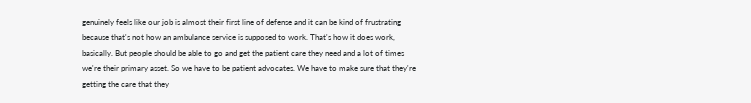genuinely feels like our job is almost their first line of defense and it can be kind of frustrating because that's not how an ambulance service is supposed to work. That's how it does work, basically. But people should be able to go and get the patient care they need and a lot of times we're their primary asset. So we have to be patient advocates. We have to make sure that they're getting the care that they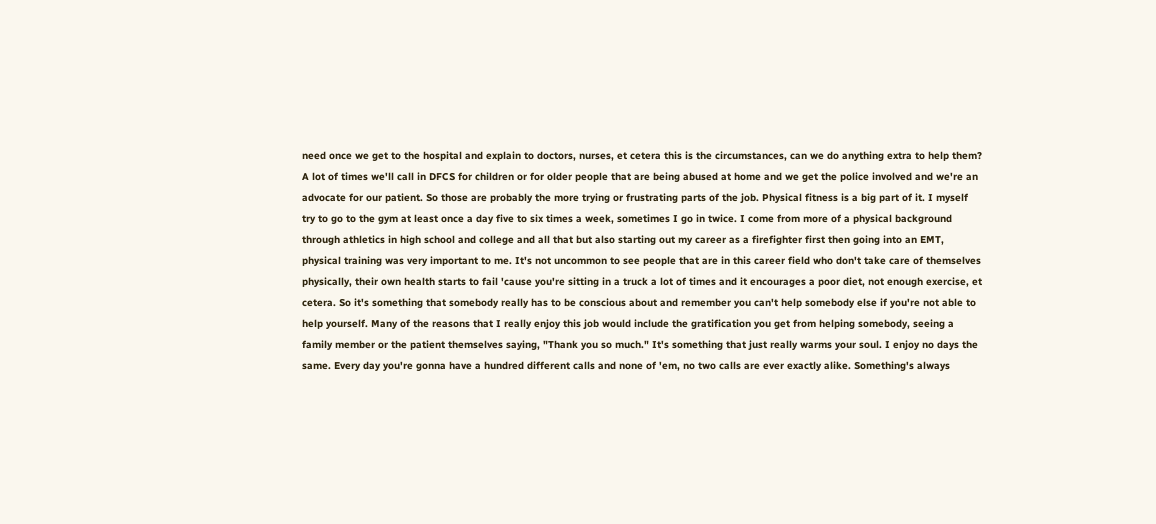need once we get to the hospital and explain to doctors, nurses, et cetera this is the circumstances, can we do anything extra to help them? A lot of times we'll call in DFCS for children or for older people that are being abused at home and we get the police involved and we're an advocate for our patient. So those are probably the more trying or frustrating parts of the job. Physical fitness is a big part of it. I myself try to go to the gym at least once a day five to six times a week, sometimes I go in twice. I come from more of a physical background through athletics in high school and college and all that but also starting out my career as a firefighter first then going into an EMT, physical training was very important to me. It's not uncommon to see people that are in this career field who don't take care of themselves physically, their own health starts to fail 'cause you're sitting in a truck a lot of times and it encourages a poor diet, not enough exercise, et cetera. So it's something that somebody really has to be conscious about and remember you can't help somebody else if you're not able to help yourself. Many of the reasons that I really enjoy this job would include the gratification you get from helping somebody, seeing a family member or the patient themselves saying, "Thank you so much." It's something that just really warms your soul. I enjoy no days the same. Every day you're gonna have a hundred different calls and none of 'em, no two calls are ever exactly alike. Something's always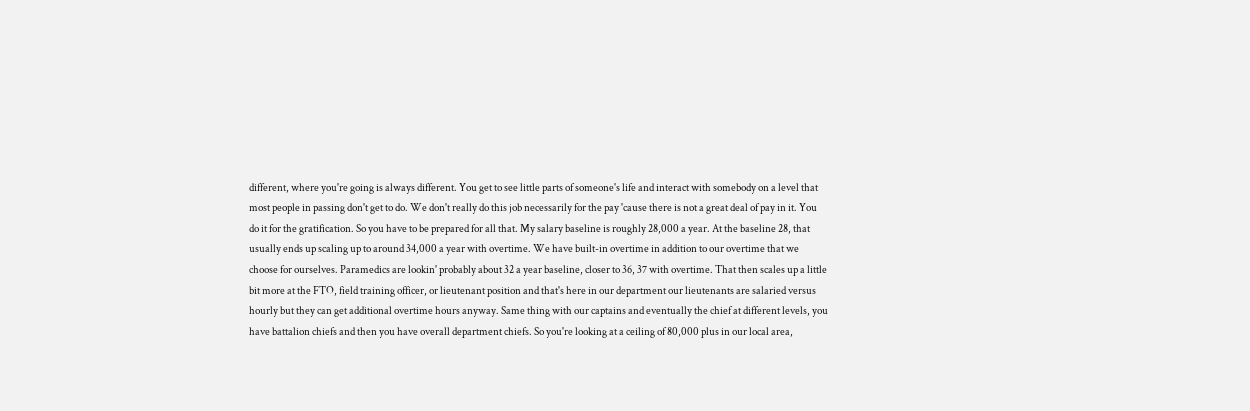different, where you're going is always different. You get to see little parts of someone's life and interact with somebody on a level that most people in passing don't get to do. We don't really do this job necessarily for the pay 'cause there is not a great deal of pay in it. You do it for the gratification. So you have to be prepared for all that. My salary baseline is roughly 28,000 a year. At the baseline 28, that usually ends up scaling up to around 34,000 a year with overtime. We have built-in overtime in addition to our overtime that we choose for ourselves. Paramedics are lookin' probably about 32 a year baseline, closer to 36, 37 with overtime. That then scales up a little bit more at the FTO, field training officer, or lieutenant position and that's here in our department our lieutenants are salaried versus hourly but they can get additional overtime hours anyway. Same thing with our captains and eventually the chief at different levels, you have battalion chiefs and then you have overall department chiefs. So you're looking at a ceiling of 80,000 plus in our local area,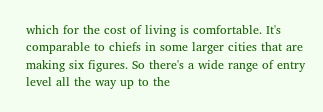which for the cost of living is comfortable. It's comparable to chiefs in some larger cities that are making six figures. So there's a wide range of entry level all the way up to the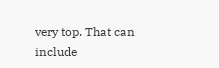very top. That can include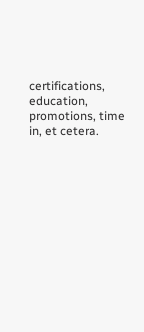certifications, education, promotions, time in, et cetera.